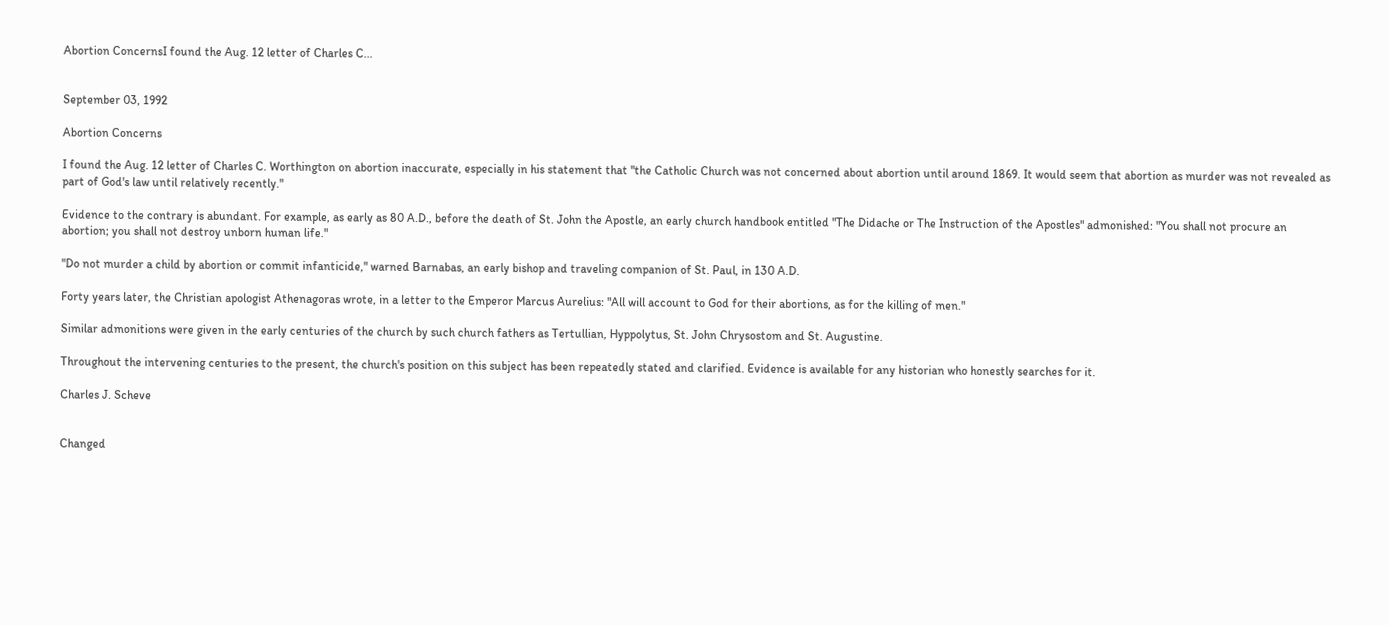Abortion ConcernsI found the Aug. 12 letter of Charles C...


September 03, 1992

Abortion Concerns

I found the Aug. 12 letter of Charles C. Worthington on abortion inaccurate, especially in his statement that "the Catholic Church was not concerned about abortion until around 1869. It would seem that abortion as murder was not revealed as part of God's law until relatively recently."

Evidence to the contrary is abundant. For example, as early as 80 A.D., before the death of St. John the Apostle, an early church handbook entitled "The Didache or The Instruction of the Apostles" admonished: "You shall not procure an abortion; you shall not destroy unborn human life."

"Do not murder a child by abortion or commit infanticide," warned Barnabas, an early bishop and traveling companion of St. Paul, in 130 A.D.

Forty years later, the Christian apologist Athenagoras wrote, in a letter to the Emperor Marcus Aurelius: "All will account to God for their abortions, as for the killing of men."

Similar admonitions were given in the early centuries of the church by such church fathers as Tertullian, Hyppolytus, St. John Chrysostom and St. Augustine.

Throughout the intervening centuries to the present, the church's position on this subject has been repeatedly stated and clarified. Evidence is available for any historian who honestly searches for it.

Charles J. Scheve


Changed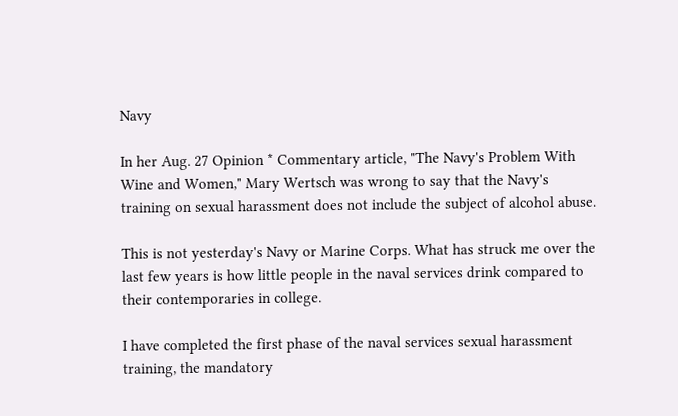Navy

In her Aug. 27 Opinion * Commentary article, "The Navy's Problem With Wine and Women," Mary Wertsch was wrong to say that the Navy's training on sexual harassment does not include the subject of alcohol abuse.

This is not yesterday's Navy or Marine Corps. What has struck me over the last few years is how little people in the naval services drink compared to their contemporaries in college.

I have completed the first phase of the naval services sexual harassment training, the mandatory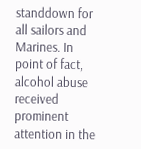standdown for all sailors and Marines. In point of fact, alcohol abuse received prominent attention in the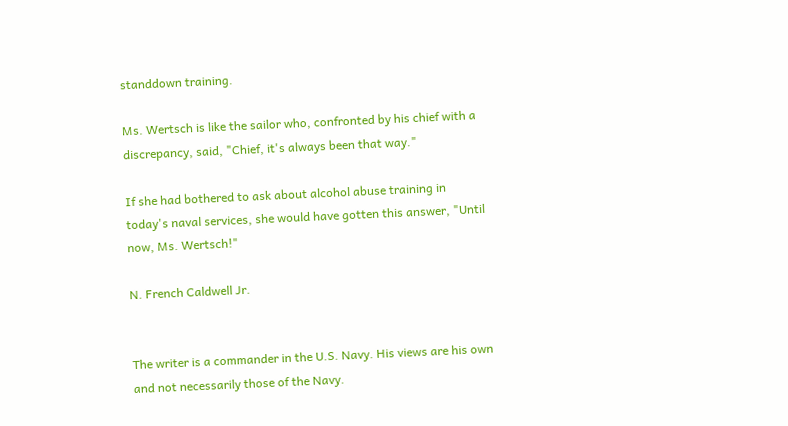standdown training.

Ms. Wertsch is like the sailor who, confronted by his chief with a discrepancy, said, "Chief, it's always been that way."

If she had bothered to ask about alcohol abuse training in today's naval services, she would have gotten this answer, "Until now, Ms. Wertsch!"

N. French Caldwell Jr.


The writer is a commander in the U.S. Navy. His views are his own and not necessarily those of the Navy.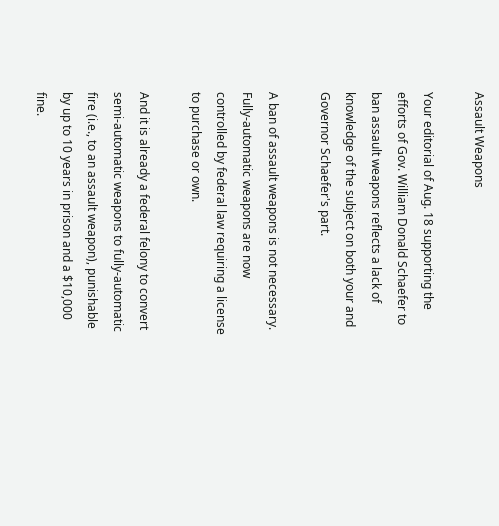Assault Weapons

Your editorial of Aug. 18 supporting the efforts of Gov. William Donald Schaefer to ban assault weapons reflects a lack of knowledge of the subject on both your and Governor Schaefer's part.

A ban of assault weapons is not necessary. Fully-automatic weapons are now controlled by federal law requiring a license to purchase or own.

And it is already a federal felony to convert semi-automatic weapons to fully-automatic fire (i.e., to an assault weapon), punishable by up to 10 years in prison and a $10,000 fine.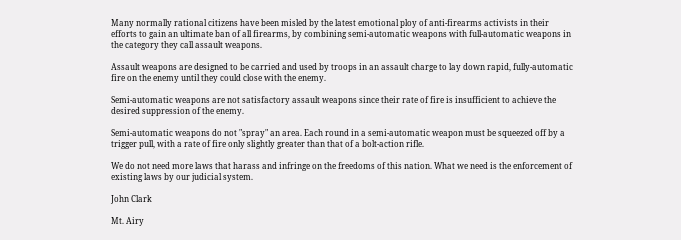Many normally rational citizens have been misled by the latest emotional ploy of anti-firearms activists in their efforts to gain an ultimate ban of all firearms, by combining semi-automatic weapons with full-automatic weapons in the category they call assault weapons.

Assault weapons are designed to be carried and used by troops in an assault charge to lay down rapid, fully-automatic fire on the enemy until they could close with the enemy.

Semi-automatic weapons are not satisfactory assault weapons since their rate of fire is insufficient to achieve the desired suppression of the enemy.

Semi-automatic weapons do not "spray" an area. Each round in a semi-automatic weapon must be squeezed off by a trigger pull, with a rate of fire only slightly greater than that of a bolt-action rifle.

We do not need more laws that harass and infringe on the freedoms of this nation. What we need is the enforcement of existing laws by our judicial system.

John Clark

Mt. Airy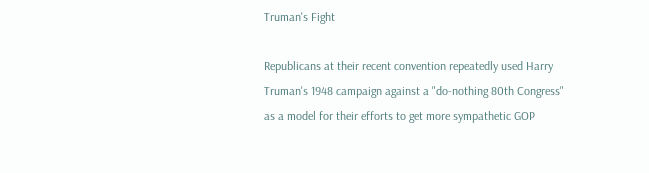Truman's Fight

Republicans at their recent convention repeatedly used Harry Truman's 1948 campaign against a "do-nothing 80th Congress" as a model for their efforts to get more sympathetic GOP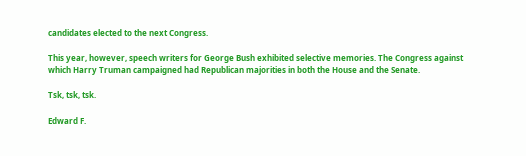candidates elected to the next Congress.

This year, however, speech writers for George Bush exhibited selective memories. The Congress against which Harry Truman campaigned had Republican majorities in both the House and the Senate.

Tsk, tsk, tsk.

Edward F.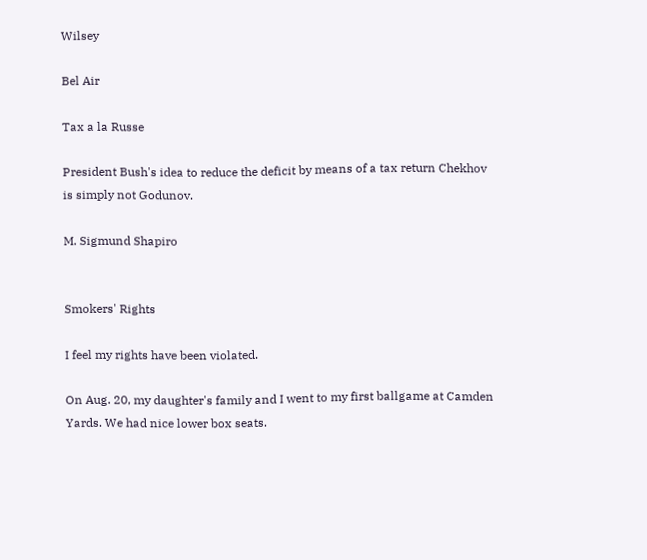Wilsey

Bel Air

Tax a la Russe

President Bush's idea to reduce the deficit by means of a tax return Chekhov is simply not Godunov.

M. Sigmund Shapiro


Smokers' Rights

I feel my rights have been violated.

On Aug. 20, my daughter's family and I went to my first ballgame at Camden Yards. We had nice lower box seats.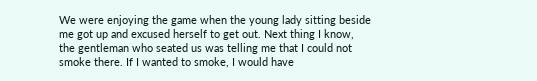We were enjoying the game when the young lady sitting beside me got up and excused herself to get out. Next thing I know, the gentleman who seated us was telling me that I could not smoke there. If I wanted to smoke, I would have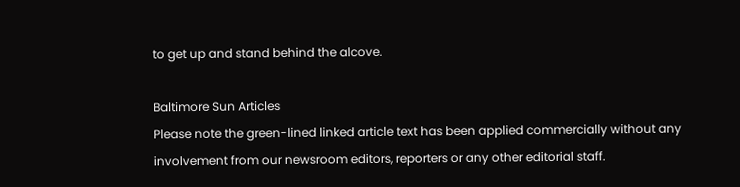to get up and stand behind the alcove.

Baltimore Sun Articles
Please note the green-lined linked article text has been applied commercially without any involvement from our newsroom editors, reporters or any other editorial staff.